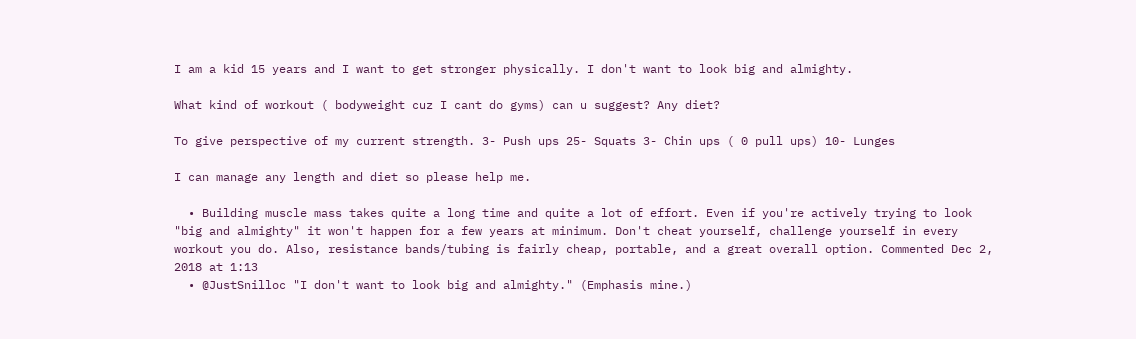I am a kid 15 years and I want to get stronger physically. I don't want to look big and almighty.

What kind of workout ( bodyweight cuz I cant do gyms) can u suggest? Any diet?

To give perspective of my current strength. 3- Push ups 25- Squats 3- Chin ups ( 0 pull ups) 10- Lunges

I can manage any length and diet so please help me.

  • Building muscle mass takes quite a long time and quite a lot of effort. Even if you're actively trying to look "big and almighty" it won't happen for a few years at minimum. Don't cheat yourself, challenge yourself in every workout you do. Also, resistance bands/tubing is fairly cheap, portable, and a great overall option. Commented Dec 2, 2018 at 1:13
  • @JustSnilloc "I don't want to look big and almighty." (Emphasis mine.)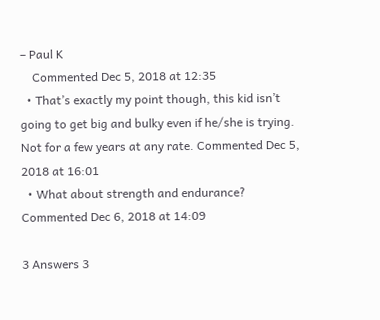– Paul K
    Commented Dec 5, 2018 at 12:35
  • That’s exactly my point though, this kid isn’t going to get big and bulky even if he/she is trying. Not for a few years at any rate. Commented Dec 5, 2018 at 16:01
  • What about strength and endurance? Commented Dec 6, 2018 at 14:09

3 Answers 3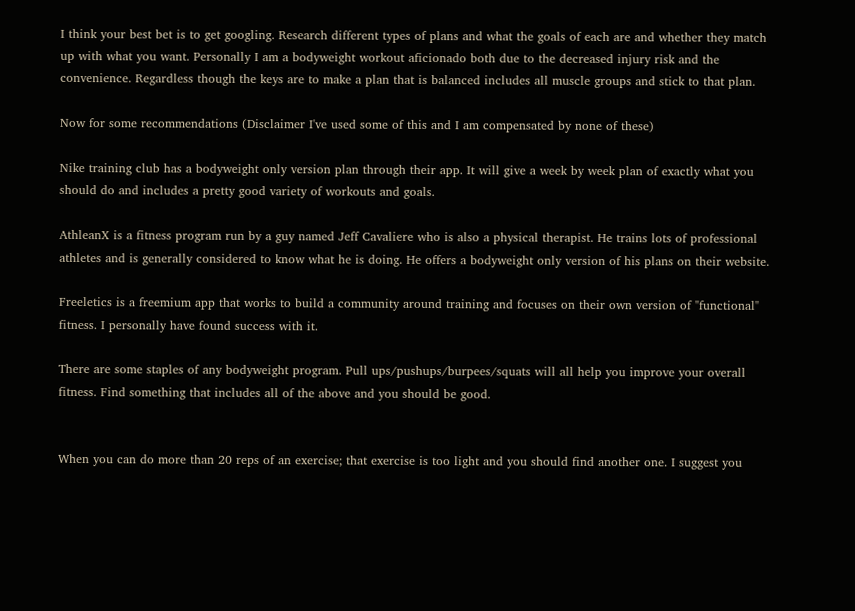I think your best bet is to get googling. Research different types of plans and what the goals of each are and whether they match up with what you want. Personally I am a bodyweight workout aficionado both due to the decreased injury risk and the convenience. Regardless though the keys are to make a plan that is balanced includes all muscle groups and stick to that plan.

Now for some recommendations (Disclaimer I've used some of this and I am compensated by none of these)

Nike training club has a bodyweight only version plan through their app. It will give a week by week plan of exactly what you should do and includes a pretty good variety of workouts and goals.

AthleanX is a fitness program run by a guy named Jeff Cavaliere who is also a physical therapist. He trains lots of professional athletes and is generally considered to know what he is doing. He offers a bodyweight only version of his plans on their website.

Freeletics is a freemium app that works to build a community around training and focuses on their own version of "functional" fitness. I personally have found success with it.

There are some staples of any bodyweight program. Pull ups/pushups/burpees/squats will all help you improve your overall fitness. Find something that includes all of the above and you should be good.


When you can do more than 20 reps of an exercise; that exercise is too light and you should find another one. I suggest you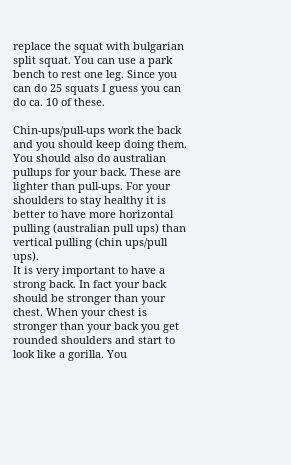replace the squat with bulgarian split squat. You can use a park bench to rest one leg. Since you can do 25 squats I guess you can do ca. 10 of these.

Chin-ups/pull-ups work the back and you should keep doing them. You should also do australian pullups for your back. These are lighter than pull-ups. For your shoulders to stay healthy it is better to have more horizontal pulling (australian pull ups) than vertical pulling (chin ups/pull ups).
It is very important to have a strong back. In fact your back should be stronger than your chest. When your chest is stronger than your back you get rounded shoulders and start to look like a gorilla. You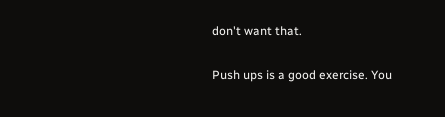don't want that.

Push ups is a good exercise. You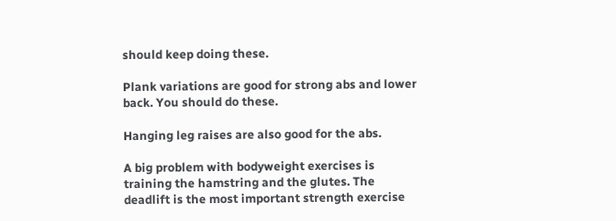should keep doing these.

Plank variations are good for strong abs and lower back. You should do these.

Hanging leg raises are also good for the abs.

A big problem with bodyweight exercises is training the hamstring and the glutes. The deadlift is the most important strength exercise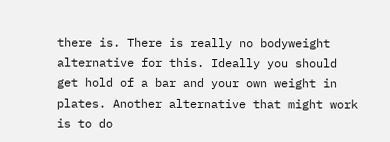there is. There is really no bodyweight alternative for this. Ideally you should get hold of a bar and your own weight in plates. Another alternative that might work is to do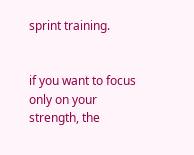sprint training.


if you want to focus only on your strength, the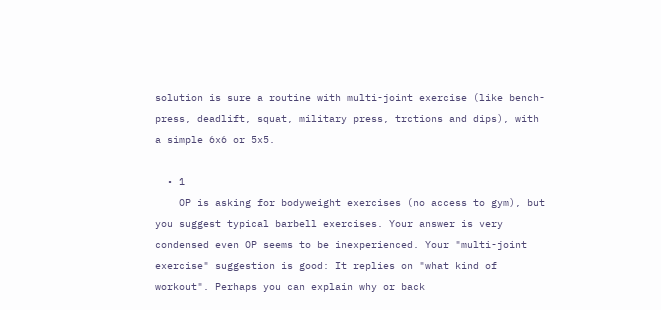solution is sure a routine with multi-joint exercise (like bench-press, deadlift, squat, military press, trctions and dips), with a simple 6x6 or 5x5.

  • 1
    OP is asking for bodyweight exercises (no access to gym), but you suggest typical barbell exercises. Your answer is very condensed even OP seems to be inexperienced. Your "multi-joint exercise" suggestion is good: It replies on "what kind of workout". Perhaps you can explain why or back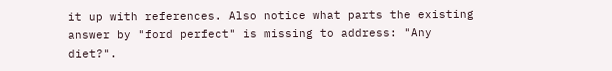it up with references. Also notice what parts the existing answer by "ford perfect" is missing to address: "Any diet?".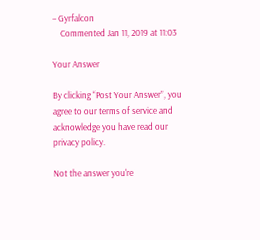– Gyrfalcon
    Commented Jan 11, 2019 at 11:03

Your Answer

By clicking “Post Your Answer”, you agree to our terms of service and acknowledge you have read our privacy policy.

Not the answer you're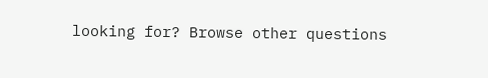looking for? Browse other questions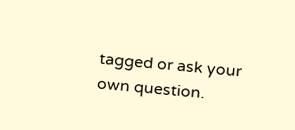tagged or ask your own question.